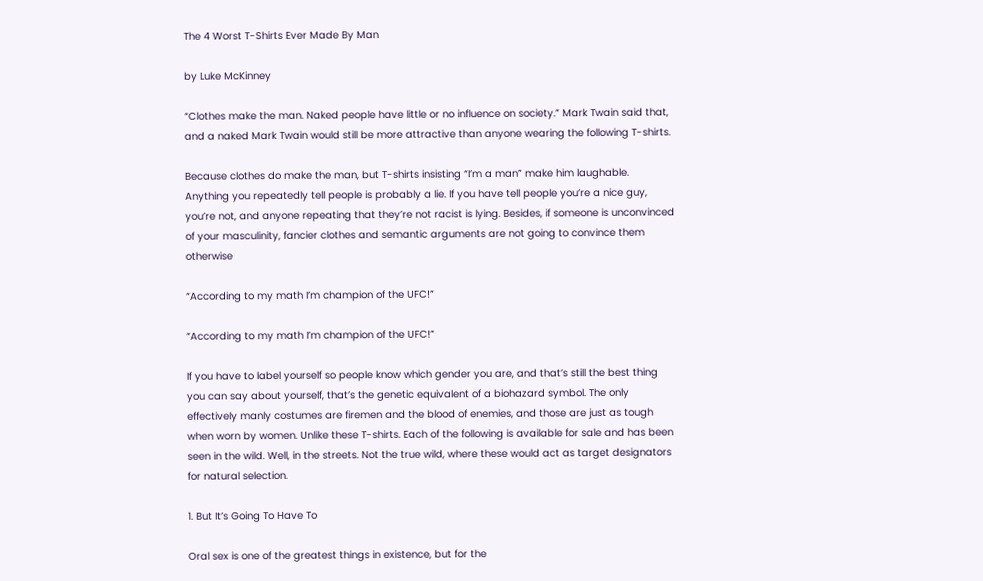The 4 Worst T-Shirts Ever Made By Man

by Luke McKinney

“Clothes make the man. Naked people have little or no influence on society.” Mark Twain said that, and a naked Mark Twain would still be more attractive than anyone wearing the following T-shirts.

Because clothes do make the man, but T-shirts insisting “I’m a man” make him laughable. Anything you repeatedly tell people is probably a lie. If you have tell people you’re a nice guy, you’re not, and anyone repeating that they’re not racist is lying. Besides, if someone is unconvinced of your masculinity, fancier clothes and semantic arguments are not going to convince them otherwise

“According to my math I’m champion of the UFC!”

“According to my math I’m champion of the UFC!”

If you have to label yourself so people know which gender you are, and that’s still the best thing you can say about yourself, that’s the genetic equivalent of a biohazard symbol. The only effectively manly costumes are firemen and the blood of enemies, and those are just as tough when worn by women. Unlike these T-shirts. Each of the following is available for sale and has been seen in the wild. Well, in the streets. Not the true wild, where these would act as target designators for natural selection.

1. But It’s Going To Have To

Oral sex is one of the greatest things in existence, but for the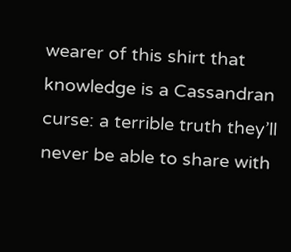wearer of this shirt that knowledge is a Cassandran curse: a terrible truth they’ll never be able to share with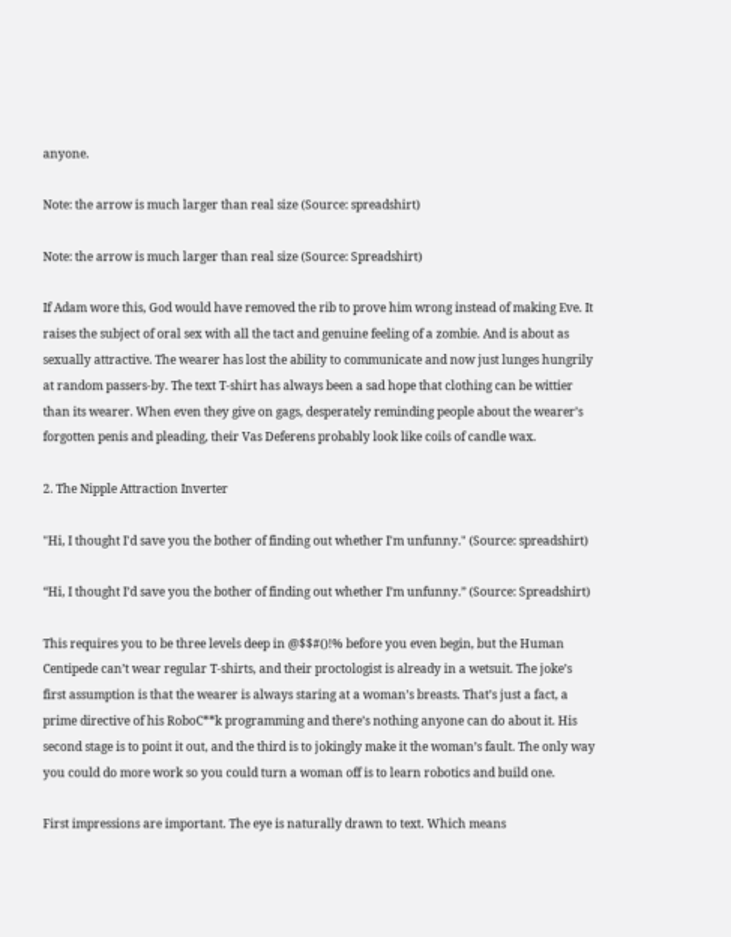anyone.

Note: the arrow is much larger than real size (Source: spreadshirt)

Note: the arrow is much larger than real size (Source: Spreadshirt)

If Adam wore this, God would have removed the rib to prove him wrong instead of making Eve. It raises the subject of oral sex with all the tact and genuine feeling of a zombie. And is about as sexually attractive. The wearer has lost the ability to communicate and now just lunges hungrily at random passers-by. The text T-shirt has always been a sad hope that clothing can be wittier than its wearer. When even they give on gags, desperately reminding people about the wearer’s forgotten penis and pleading, their Vas Deferens probably look like coils of candle wax.

2. The Nipple Attraction Inverter

"Hi, I thought I'd save you the bother of finding out whether I'm unfunny." (Source: spreadshirt)

“Hi, I thought I’d save you the bother of finding out whether I’m unfunny.” (Source: Spreadshirt)

This requires you to be three levels deep in @$$#()!% before you even begin, but the Human Centipede can’t wear regular T-shirts, and their proctologist is already in a wetsuit. The joke’s first assumption is that the wearer is always staring at a woman’s breasts. That’s just a fact, a prime directive of his RoboC**k programming and there’s nothing anyone can do about it. His second stage is to point it out, and the third is to jokingly make it the woman’s fault. The only way you could do more work so you could turn a woman off is to learn robotics and build one.

First impressions are important. The eye is naturally drawn to text. Which means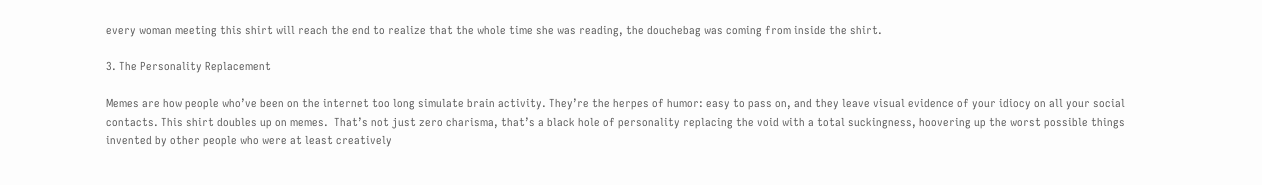every woman meeting this shirt will reach the end to realize that the whole time she was reading, the douchebag was coming from inside the shirt.

3. The Personality Replacement

Memes are how people who’ve been on the internet too long simulate brain activity. They’re the herpes of humor: easy to pass on, and they leave visual evidence of your idiocy on all your social contacts. This shirt doubles up on memes.  That’s not just zero charisma, that’s a black hole of personality replacing the void with a total suckingness, hoovering up the worst possible things invented by other people who were at least creatively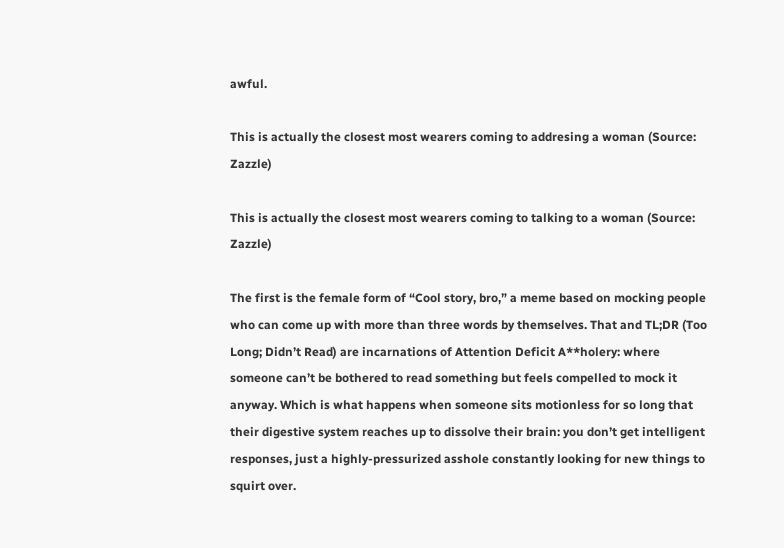awful.

This is actually the closest most wearers coming to addresing a woman (Source: Zazzle)

This is actually the closest most wearers coming to talking to a woman (Source: Zazzle)

The first is the female form of “Cool story, bro,” a meme based on mocking people who can come up with more than three words by themselves. That and TL;DR (Too Long; Didn’t Read) are incarnations of Attention Deficit A**holery: where someone can’t be bothered to read something but feels compelled to mock it anyway. Which is what happens when someone sits motionless for so long that their digestive system reaches up to dissolve their brain: you don’t get intelligent responses, just a highly-pressurized asshole constantly looking for new things to squirt over.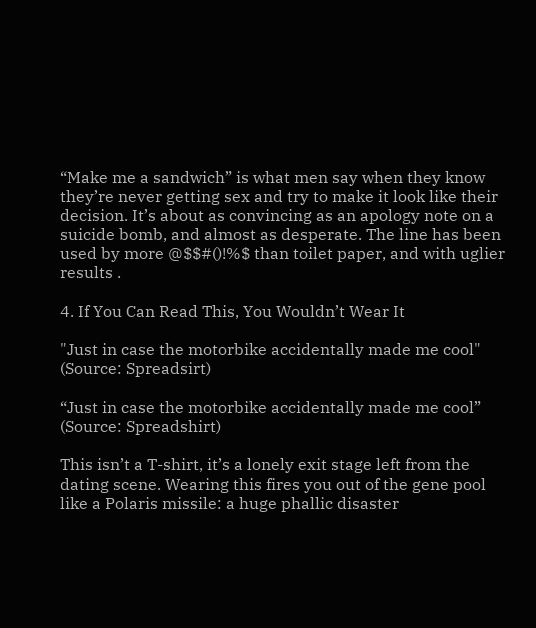“Make me a sandwich” is what men say when they know they’re never getting sex and try to make it look like their decision. It’s about as convincing as an apology note on a suicide bomb, and almost as desperate. The line has been used by more @$$#()!%$ than toilet paper, and with uglier results .

4. If You Can Read This, You Wouldn’t Wear It

"Just in case the motorbike accidentally made me cool" (Source: Spreadsirt)

“Just in case the motorbike accidentally made me cool” (Source: Spreadshirt)

This isn’t a T-shirt, it’s a lonely exit stage left from the dating scene. Wearing this fires you out of the gene pool like a Polaris missile: a huge phallic disaster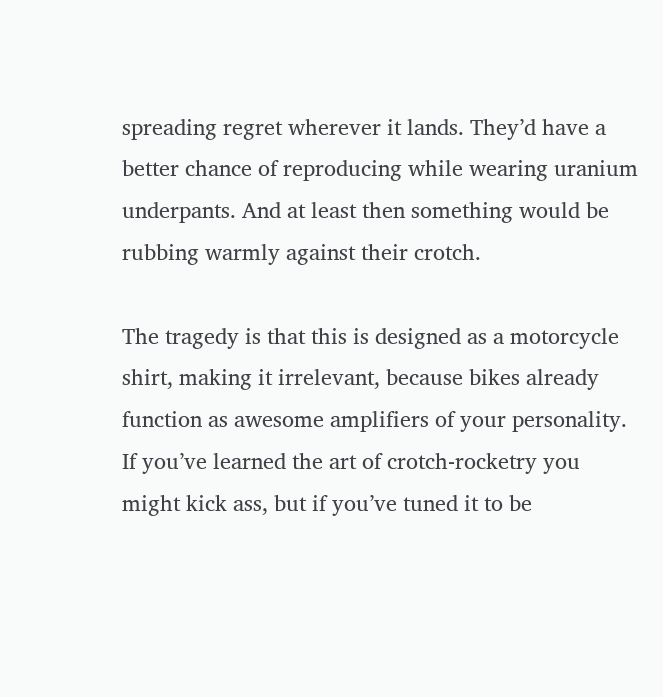spreading regret wherever it lands. They’d have a better chance of reproducing while wearing uranium underpants. And at least then something would be rubbing warmly against their crotch.

The tragedy is that this is designed as a motorcycle shirt, making it irrelevant, because bikes already function as awesome amplifiers of your personality. If you’ve learned the art of crotch-rocketry you might kick ass, but if you’ve tuned it to be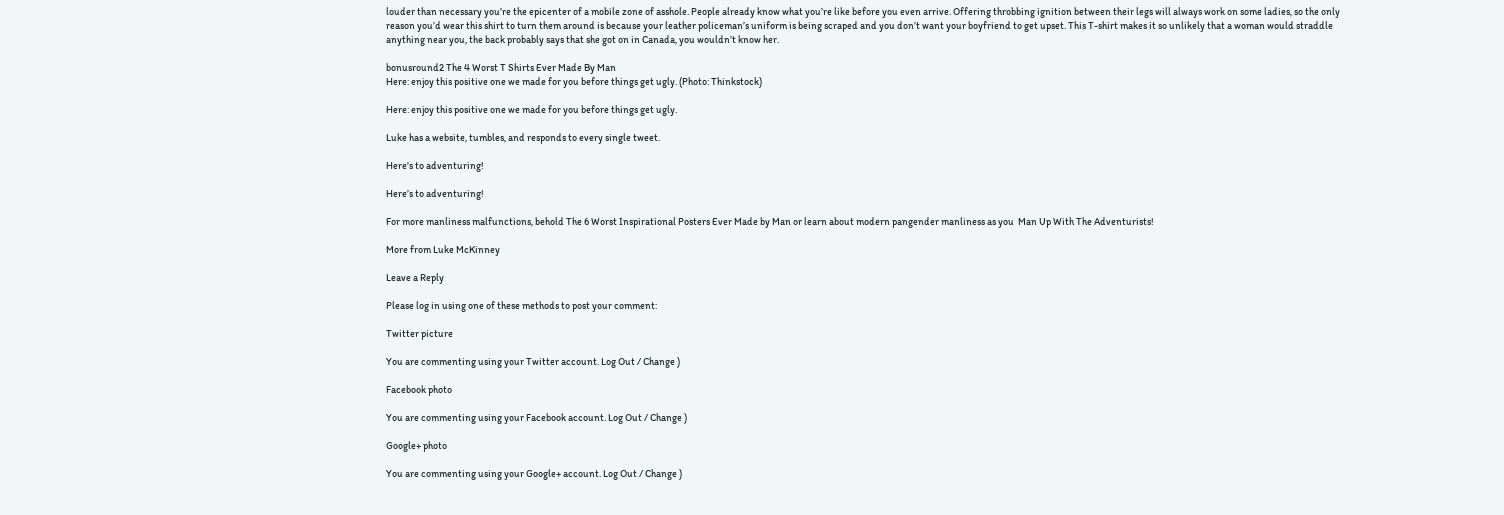louder than necessary you’re the epicenter of a mobile zone of asshole. People already know what you’re like before you even arrive. Offering throbbing ignition between their legs will always work on some ladies, so the only reason you’d wear this shirt to turn them around is because your leather policeman’s uniform is being scraped and you don’t want your boyfriend to get upset. This T-shirt makes it so unlikely that a woman would straddle anything near you, the back probably says that she got on in Canada, you wouldn’t know her.

bonusround2 The 4 Worst T Shirts Ever Made By Man
Here: enjoy this positive one we made for you before things get ugly. (Photo: Thinkstock)

Here: enjoy this positive one we made for you before things get ugly.

Luke has a website, tumbles, and responds to every single tweet.

Here's to adventuring!

Here’s to adventuring!

For more manliness malfunctions, behold The 6 Worst Inspirational Posters Ever Made by Man or learn about modern pangender manliness as you  Man Up With The Adventurists!

More from Luke McKinney

Leave a Reply

Please log in using one of these methods to post your comment:

Twitter picture

You are commenting using your Twitter account. Log Out / Change )

Facebook photo

You are commenting using your Facebook account. Log Out / Change )

Google+ photo

You are commenting using your Google+ account. Log Out / Change )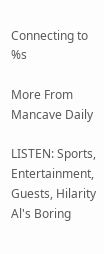Connecting to %s

More From Mancave Daily

LISTEN: Sports, Entertainment, Guests, Hilarity
Al's Boring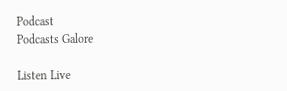Podcast
Podcasts Galore

Listen Live